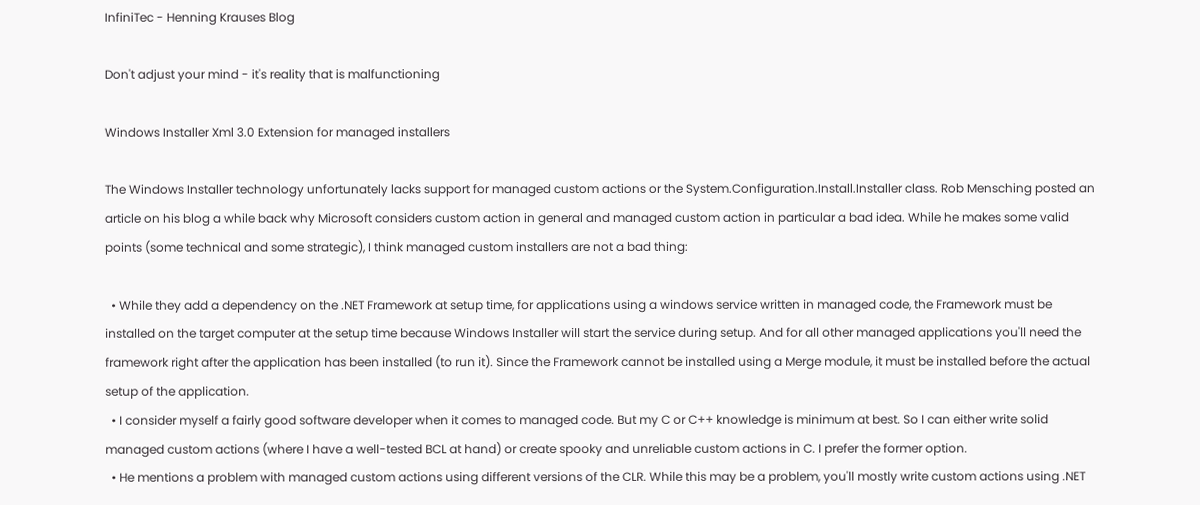InfiniTec - Henning Krauses Blog

Don't adjust your mind - it's reality that is malfunctioning

Windows Installer Xml 3.0 Extension for managed installers

The Windows Installer technology unfortunately lacks support for managed custom actions or the System.Configuration.Install.Installer class. Rob Mensching posted an article on his blog a while back why Microsoft considers custom action in general and managed custom action in particular a bad idea. While he makes some valid points (some technical and some strategic), I think managed custom installers are not a bad thing:

  • While they add a dependency on the .NET Framework at setup time, for applications using a windows service written in managed code, the Framework must be installed on the target computer at the setup time because Windows Installer will start the service during setup. And for all other managed applications you'll need the framework right after the application has been installed (to run it). Since the Framework cannot be installed using a Merge module, it must be installed before the actual setup of the application.
  • I consider myself a fairly good software developer when it comes to managed code. But my C or C++ knowledge is minimum at best. So I can either write solid managed custom actions (where I have a well-tested BCL at hand) or create spooky and unreliable custom actions in C. I prefer the former option.
  • He mentions a problem with managed custom actions using different versions of the CLR. While this may be a problem, you'll mostly write custom actions using .NET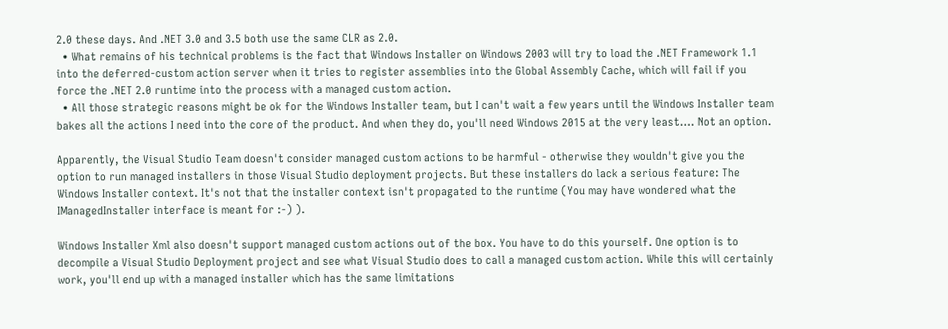2.0 these days. And .NET 3.0 and 3.5 both use the same CLR as 2.0.
  • What remains of his technical problems is the fact that Windows Installer on Windows 2003 will try to load the .NET Framework 1.1 into the deferred-custom action server when it tries to register assemblies into the Global Assembly Cache, which will fail if you force the .NET 2.0 runtime into the process with a managed custom action.
  • All those strategic reasons might be ok for the Windows Installer team, but I can't wait a few years until the Windows Installer team bakes all the actions I need into the core of the product. And when they do, you'll need Windows 2015 at the very least…. Not an option.

Apparently, the Visual Studio Team doesn't consider managed custom actions to be harmful - otherwise they wouldn't give you the option to run managed installers in those Visual Studio deployment projects. But these installers do lack a serious feature: The Windows Installer context. It's not that the installer context isn't propagated to the runtime (You may have wondered what the IManagedInstaller interface is meant for :-) ).

Windows Installer Xml also doesn't support managed custom actions out of the box. You have to do this yourself. One option is to decompile a Visual Studio Deployment project and see what Visual Studio does to call a managed custom action. While this will certainly work, you'll end up with a managed installer which has the same limitations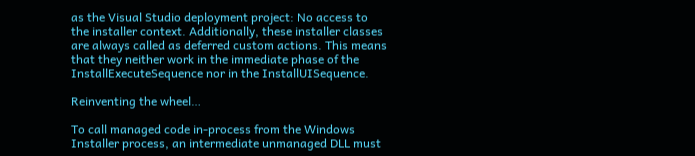as the Visual Studio deployment project: No access to the installer context. Additionally, these installer classes are always called as deferred custom actions. This means that they neither work in the immediate phase of the InstallExecuteSequence nor in the InstallUISequence.

Reinventing the wheel…

To call managed code in-process from the Windows Installer process, an intermediate unmanaged DLL must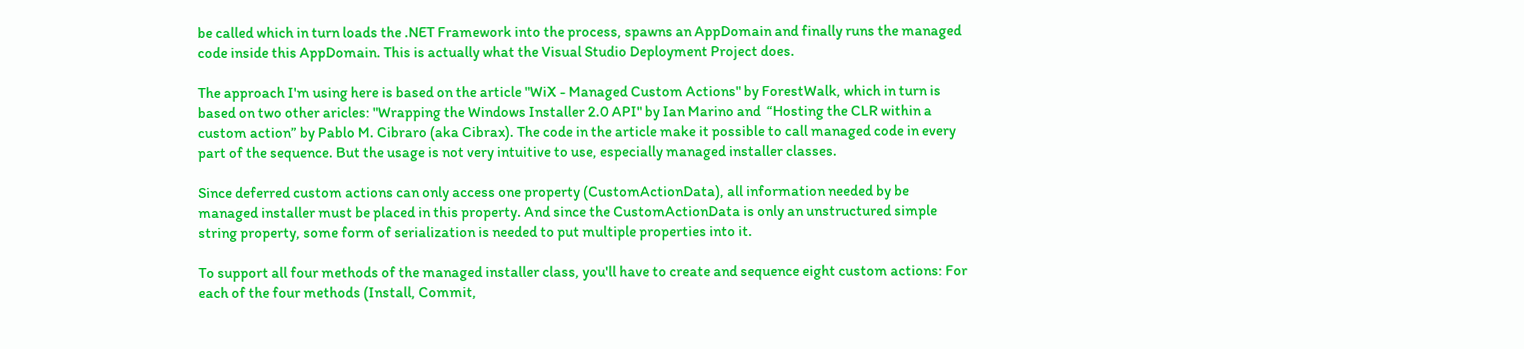be called which in turn loads the .NET Framework into the process, spawns an AppDomain and finally runs the managed code inside this AppDomain. This is actually what the Visual Studio Deployment Project does.

The approach I'm using here is based on the article "WiX - Managed Custom Actions" by ForestWalk, which in turn is based on two other aricles: "Wrapping the Windows Installer 2.0 API" by Ian Marino and  “Hosting the CLR within a custom action” by Pablo M. Cibraro (aka Cibrax). The code in the article make it possible to call managed code in every part of the sequence. But the usage is not very intuitive to use, especially managed installer classes.

Since deferred custom actions can only access one property (CustomActionData), all information needed by be managed installer must be placed in this property. And since the CustomActionData is only an unstructured simple string property, some form of serialization is needed to put multiple properties into it.

To support all four methods of the managed installer class, you'll have to create and sequence eight custom actions: For each of the four methods (Install, Commit,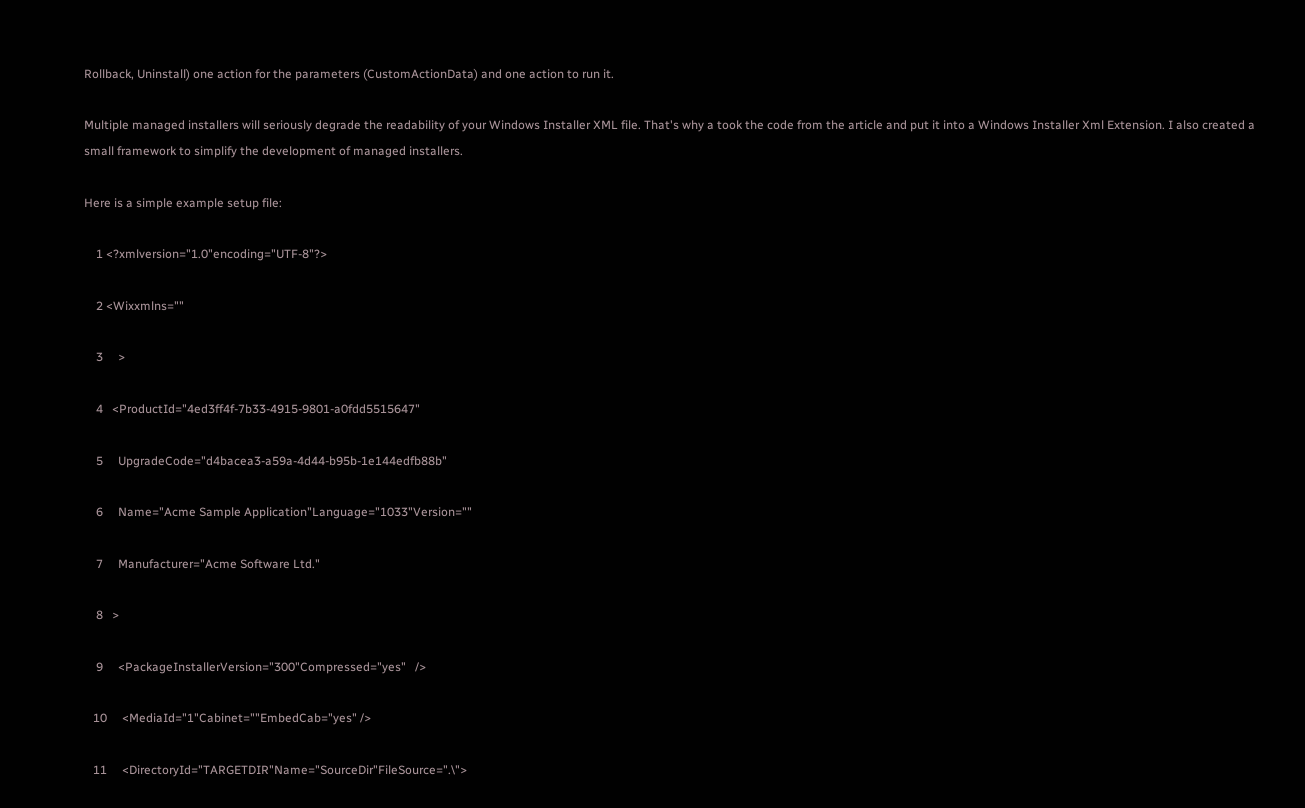Rollback, Uninstall) one action for the parameters (CustomActionData) and one action to run it.

Multiple managed installers will seriously degrade the readability of your Windows Installer XML file. That's why a took the code from the article and put it into a Windows Installer Xml Extension. I also created a small framework to simplify the development of managed installers.

Here is a simple example setup file:

    1 <?xmlversion="1.0"encoding="UTF-8"?>

    2 <Wixxmlns=""

    3     >

    4   <ProductId="4ed3ff4f-7b33-4915-9801-a0fdd5515647"

    5     UpgradeCode="d4bacea3-a59a-4d44-b95b-1e144edfb88b"

    6     Name="Acme Sample Application"Language="1033"Version=""

    7     Manufacturer="Acme Software Ltd."

    8   >

    9     <PackageInstallerVersion="300"Compressed="yes"   />

   10     <MediaId="1"Cabinet=""EmbedCab="yes" />

   11     <DirectoryId="TARGETDIR"Name="SourceDir"FileSource=".\">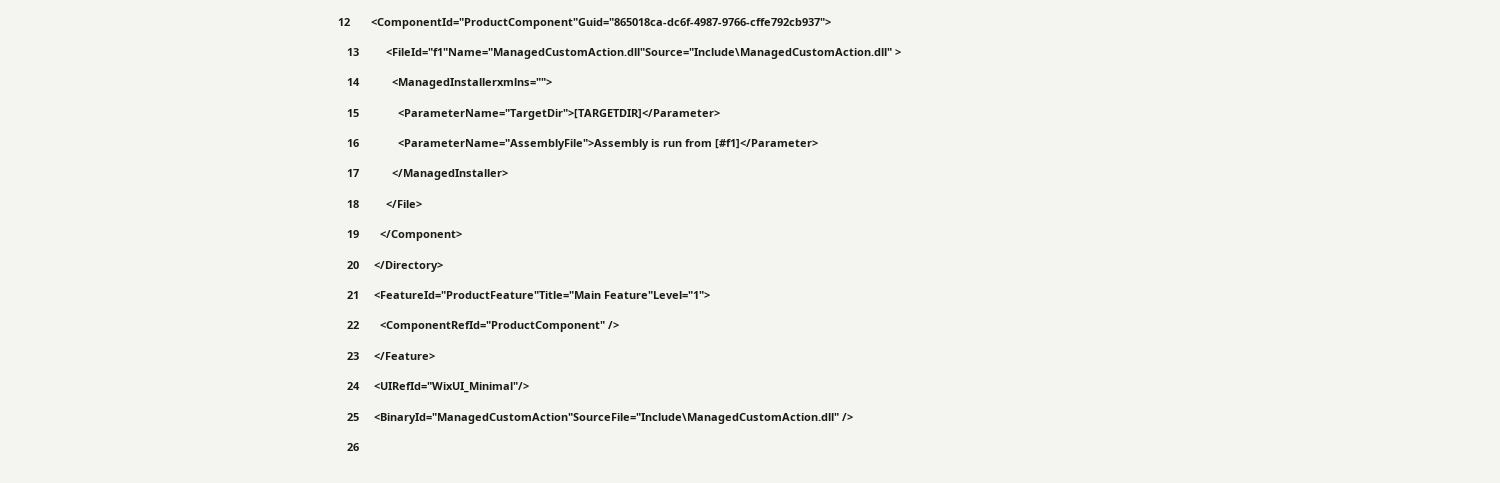12       <ComponentId="ProductComponent"Guid="865018ca-dc6f-4987-9766-cffe792cb937">

   13         <FileId="f1"Name="ManagedCustomAction.dll"Source="Include\ManagedCustomAction.dll" >

   14           <ManagedInstallerxmlns="">

   15             <ParameterName="TargetDir">[TARGETDIR]</Parameter>

   16             <ParameterName="AssemblyFile">Assembly is run from [#f1]</Parameter>

   17           </ManagedInstaller>

   18         </File>

   19       </Component>

   20     </Directory>

   21     <FeatureId="ProductFeature"Title="Main Feature"Level="1">

   22       <ComponentRefId="ProductComponent" />

   23     </Feature>

   24     <UIRefId="WixUI_Minimal"/>

   25     <BinaryId="ManagedCustomAction"SourceFile="Include\ManagedCustomAction.dll" />

   26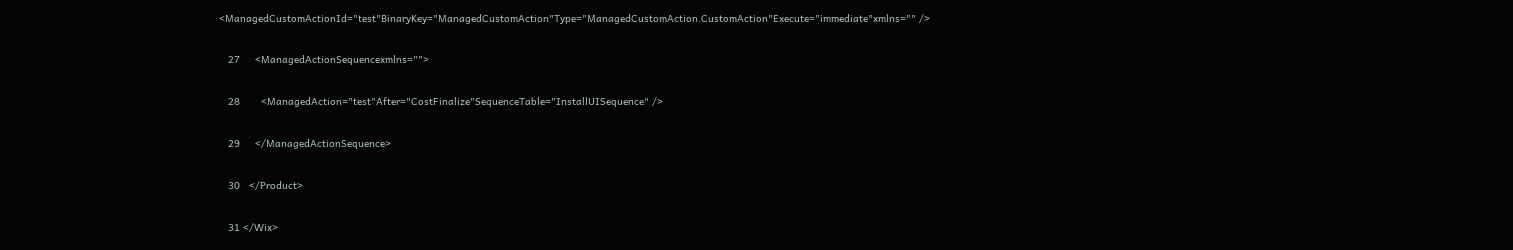<ManagedCustomActionId="test"BinaryKey="ManagedCustomAction"Type="ManagedCustomAction.CustomAction"Execute="immediate"xmlns="" />

   27     <ManagedActionSequencexmlns="">

   28       <ManagedAction="test"After="CostFinalize"SequenceTable="InstallUISequence" />

   29     </ManagedActionSequence>

   30   </Product>

   31 </Wix>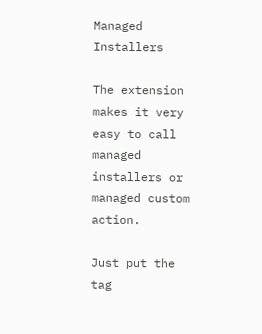Managed Installers

The extension makes it very easy to call managed installers or managed custom action.

Just put the tag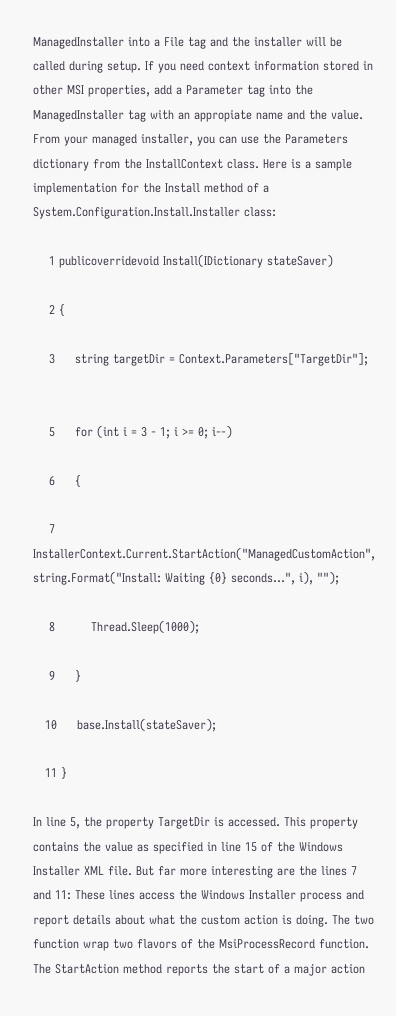ManagedInstaller into a File tag and the installer will be called during setup. If you need context information stored in other MSI properties, add a Parameter tag into the ManagedInstaller tag with an appropiate name and the value. From your managed installer, you can use the Parameters dictionary from the InstallContext class. Here is a sample implementation for the Install method of a System.Configuration.Install.Installer class:

    1 publicoverridevoid Install(IDictionary stateSaver)

    2 {

    3     string targetDir = Context.Parameters["TargetDir"];


    5     for (int i = 3 - 1; i >= 0; i--)

    6     {

    7         InstallerContext.Current.StartAction("ManagedCustomAction", string.Format("Install: Waiting {0} seconds...", i), "");

    8         Thread.Sleep(1000);

    9     }

   10     base.Install(stateSaver);

   11 }

In line 5, the property TargetDir is accessed. This property contains the value as specified in line 15 of the Windows Installer XML file. But far more interesting are the lines 7 and 11: These lines access the Windows Installer process and report details about what the custom action is doing. The two function wrap two flavors of the MsiProcessRecord function. The StartAction method reports the start of a major action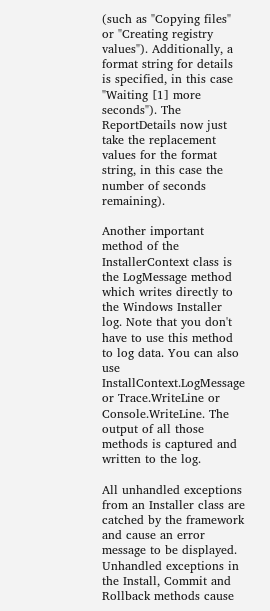(such as "Copying files" or "Creating registry values"). Additionally, a format string for details is specified, in this case "Waiting [1] more seconds"). The ReportDetails now just take the replacement values for the format string, in this case the number of seconds remaining).

Another important method of the InstallerContext class is the LogMessage method which writes directly to the Windows Installer log. Note that you don't have to use this method to log data. You can also use InstallContext.LogMessage or Trace.WriteLine or Console.WriteLine. The output of all those methods is captured and written to the log.

All unhandled exceptions from an Installer class are catched by the framework and cause an error message to be displayed. Unhandled exceptions in the Install, Commit and Rollback methods cause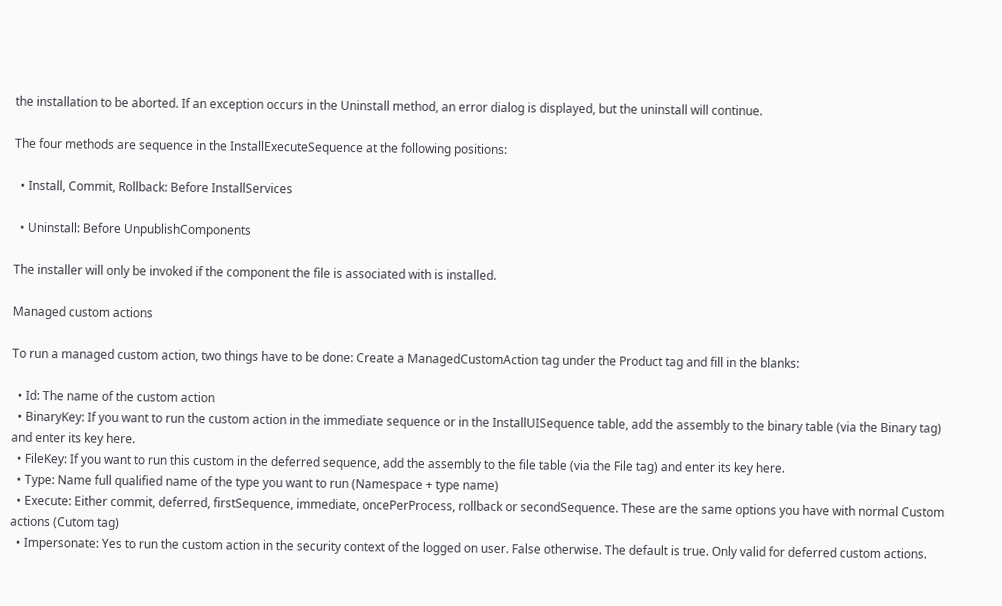the installation to be aborted. If an exception occurs in the Uninstall method, an error dialog is displayed, but the uninstall will continue.

The four methods are sequence in the InstallExecuteSequence at the following positions:

  • Install, Commit, Rollback: Before InstallServices

  • Uninstall: Before UnpublishComponents

The installer will only be invoked if the component the file is associated with is installed.

Managed custom actions

To run a managed custom action, two things have to be done: Create a ManagedCustomAction tag under the Product tag and fill in the blanks:

  • Id: The name of the custom action
  • BinaryKey: If you want to run the custom action in the immediate sequence or in the InstallUISequence table, add the assembly to the binary table (via the Binary tag) and enter its key here.
  • FileKey: If you want to run this custom in the deferred sequence, add the assembly to the file table (via the File tag) and enter its key here.
  • Type: Name full qualified name of the type you want to run (Namespace + type name)
  • Execute: Either commit, deferred, firstSequence, immediate, oncePerProcess, rollback or secondSequence. These are the same options you have with normal Custom actions (Cutom tag)
  • Impersonate: Yes to run the custom action in the security context of the logged on user. False otherwise. The default is true. Only valid for deferred custom actions.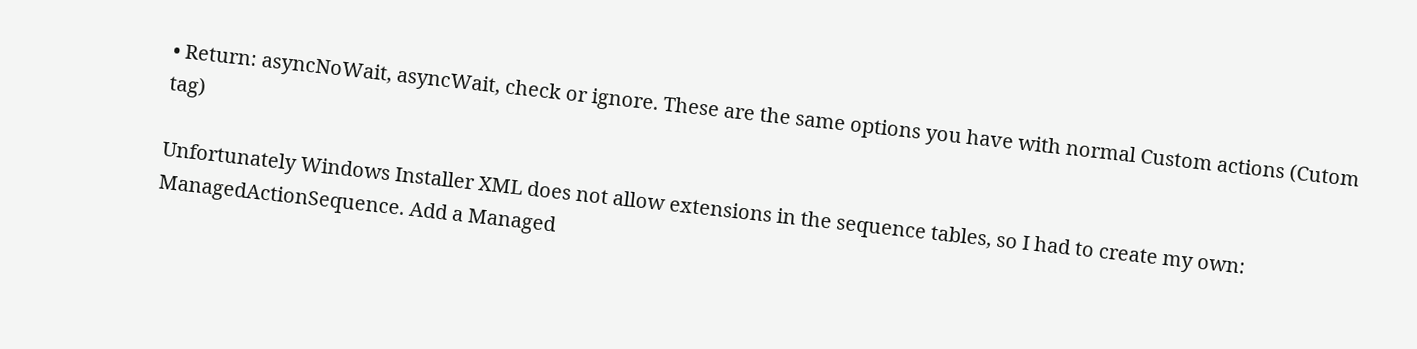• Return: asyncNoWait, asyncWait, check or ignore. These are the same options you have with normal Custom actions (Cutom tag)

Unfortunately Windows Installer XML does not allow extensions in the sequence tables, so I had to create my own: ManagedActionSequence. Add a Managed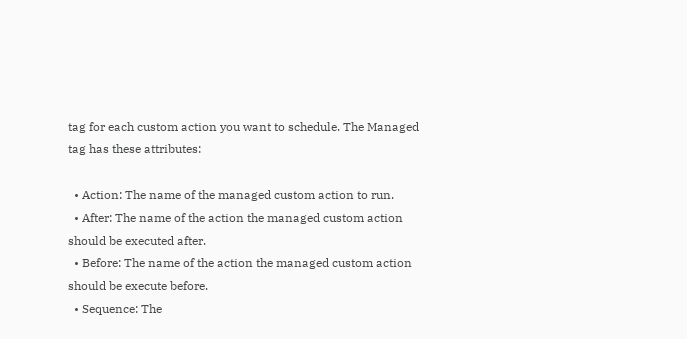tag for each custom action you want to schedule. The Managed tag has these attributes:

  • Action: The name of the managed custom action to run.
  • After: The name of the action the managed custom action should be executed after.
  • Before: The name of the action the managed custom action should be execute before.
  • Sequence: The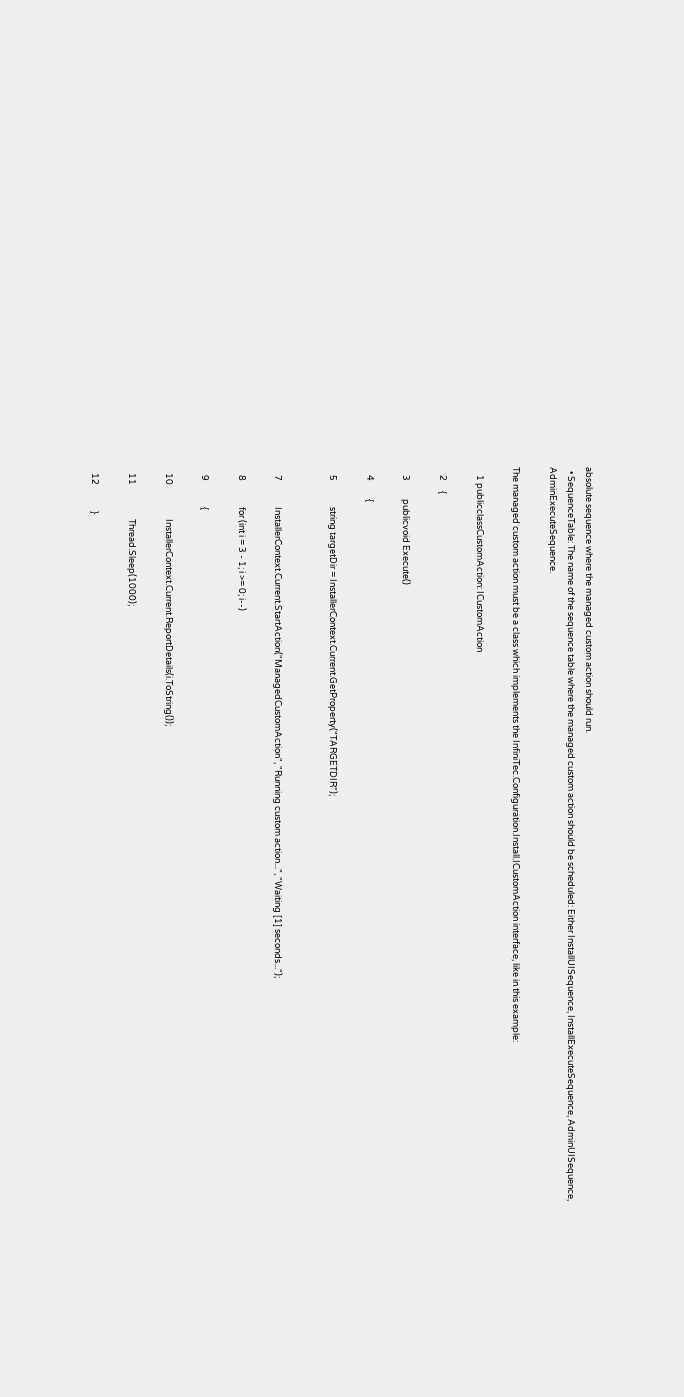absolute sequence where the managed custom action should run.
  • SequenceTable: The name of the sequence table where the managed custom action should be scheduled: Either InstallUISequence, InstallExecuteSequence, AdminUISequence, AdminExecuteSequence.

The managed custom action must be a class which implements the InfiniTec.Configuration.Install.ICustomAction interface, like in this example:

    1 publicclassCustomAction: ICustomAction

    2     {

    3         publicvoid Execute()

    4         {

    5             string targetDir = InstallerContext.Current.GetProperty("TARGETDIR");


    7             InstallerContext.Current.StartAction("ManagedCustomAction", "Running custom action...", "Waiting [1] seconds...");

    8             for (int i = 3 - 1; i >= 0; i--)

    9             {

   10                 InstallerContext.Current.ReportDetails(i.ToString());

   11                 Thread.Sleep(1000);

   12             }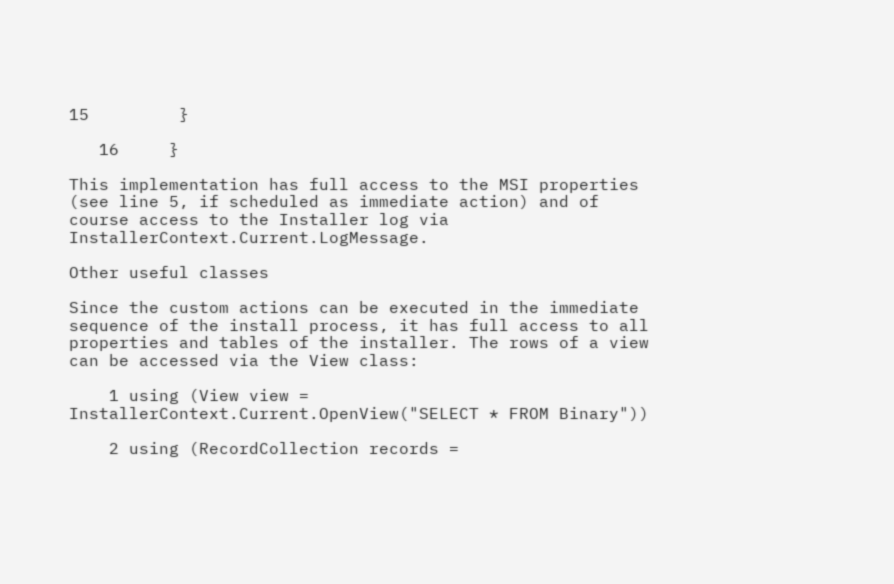15         }

   16     }

This implementation has full access to the MSI properties (see line 5, if scheduled as immediate action) and of course access to the Installer log via InstallerContext.Current.LogMessage.

Other useful classes

Since the custom actions can be executed in the immediate sequence of the install process, it has full access to all properties and tables of the installer. The rows of a view can be accessed via the View class:

    1 using (View view = InstallerContext.Current.OpenView("SELECT * FROM Binary"))

    2 using (RecordCollection records =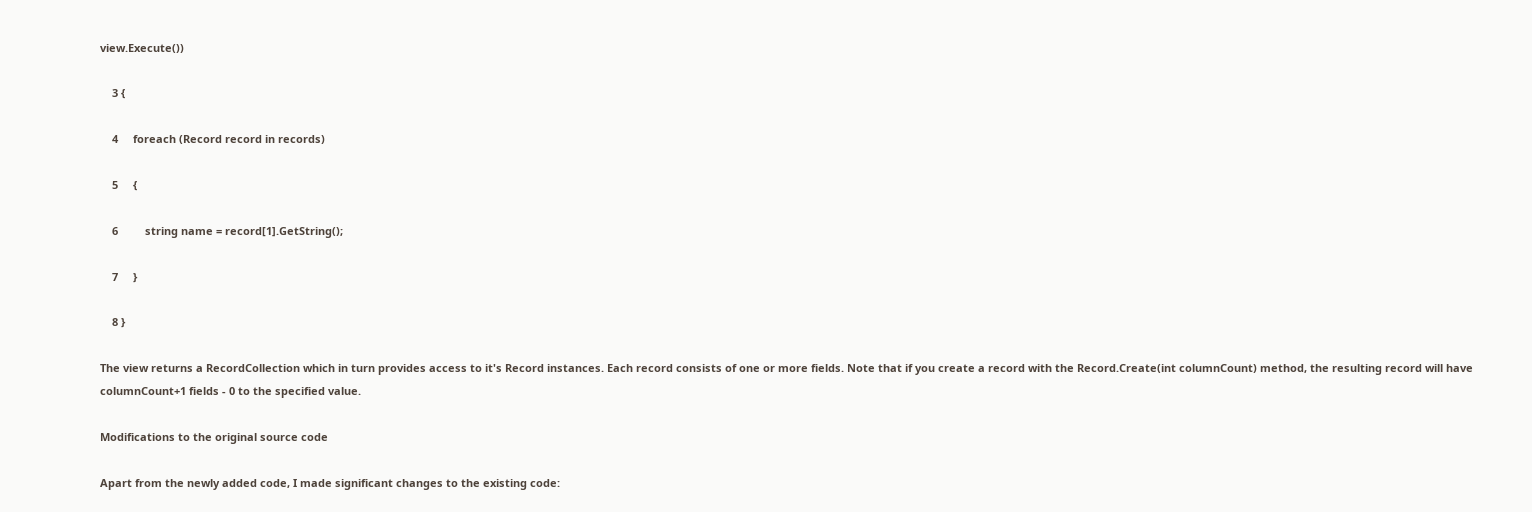view.Execute())

    3 {

    4     foreach (Record record in records)

    5     {

    6         string name = record[1].GetString();

    7     }

    8 }

The view returns a RecordCollection which in turn provides access to it's Record instances. Each record consists of one or more fields. Note that if you create a record with the Record.Create(int columnCount) method, the resulting record will have columnCount+1 fields - 0 to the specified value.

Modifications to the original source code

Apart from the newly added code, I made significant changes to the existing code: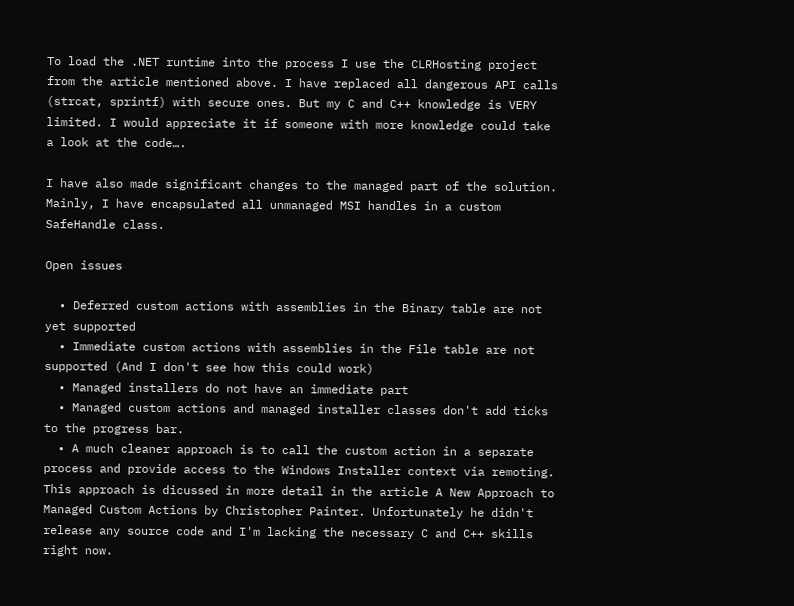To load the .NET runtime into the process I use the CLRHosting project from the article mentioned above. I have replaced all dangerous API calls (strcat, sprintf) with secure ones. But my C and C++ knowledge is VERY limited. I would appreciate it if someone with more knowledge could take a look at the code….

I have also made significant changes to the managed part of the solution. Mainly, I have encapsulated all unmanaged MSI handles in a custom SafeHandle class.

Open issues

  • Deferred custom actions with assemblies in the Binary table are not yet supported
  • Immediate custom actions with assemblies in the File table are not supported (And I don't see how this could work)
  • Managed installers do not have an immediate part
  • Managed custom actions and managed installer classes don't add ticks to the progress bar.
  • A much cleaner approach is to call the custom action in a separate process and provide access to the Windows Installer context via remoting. This approach is dicussed in more detail in the article A New Approach to Managed Custom Actions by Christopher Painter. Unfortunately he didn't release any source code and I'm lacking the necessary C and C++ skills right now.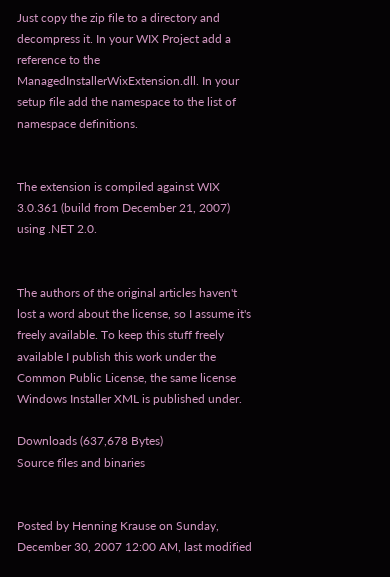Just copy the zip file to a directory and decompress it. In your WIX Project add a reference to the ManagedInstallerWixExtension.dll. In your setup file add the namespace to the list of namespace definitions.


The extension is compiled against WIX 3.0.361 (build from December 21, 2007) using .NET 2.0.


The authors of the original articles haven't lost a word about the license, so I assume it's freely available. To keep this stuff freely available I publish this work under the Common Public License, the same license Windows Installer XML is published under.

Downloads (637,678 Bytes)
Source files and binaries


Posted by Henning Krause on Sunday, December 30, 2007 12:00 AM, last modified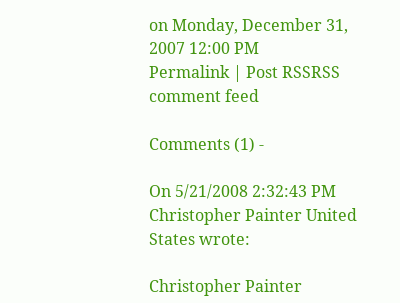on Monday, December 31, 2007 12:00 PM
Permalink | Post RSSRSS comment feed

Comments (1) -

On 5/21/2008 2:32:43 PM Christopher Painter United States wrote:

Christopher Painter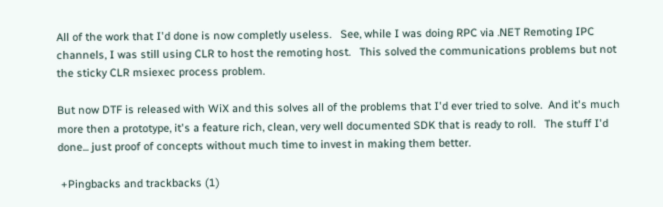All of the work that I'd done is now completly useless.   See, while I was doing RPC via .NET Remoting IPC channels, I was still using CLR to host the remoting host.   This solved the communications problems but not the sticky CLR msiexec process problem.

But now DTF is released with WiX and this solves all of the problems that I'd ever tried to solve.  And it's much more then a prototype, it's a feature rich, clean, very well documented SDK that is ready to roll.   The stuff I'd done... just proof of concepts without much time to invest in making them better.

 +Pingbacks and trackbacks (1)